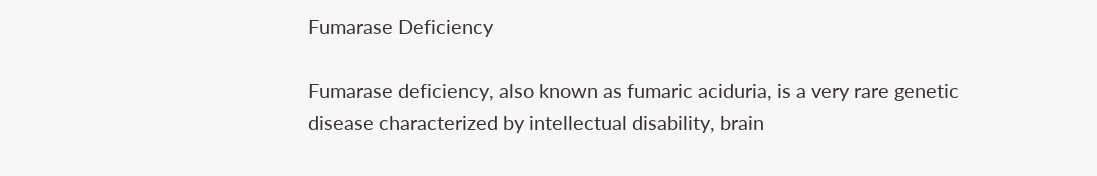Fumarase Deficiency

Fumarase deficiency, also known as fumaric aciduria, is a very rare genetic disease characterized by intellectual disability, brain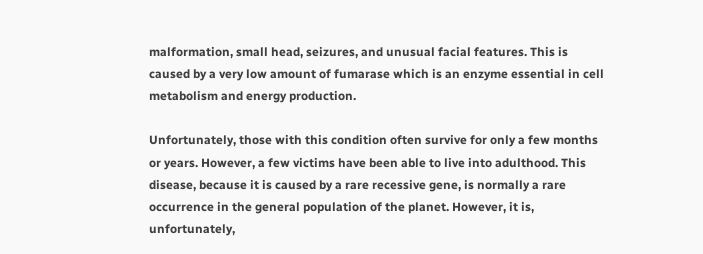malformation, small head, seizures, and unusual facial features. This is caused by a very low amount of fumarase which is an enzyme essential in cell metabolism and energy production.

Unfortunately, those with this condition often survive for only a few months or years. However, a few victims have been able to live into adulthood. This disease, because it is caused by a rare recessive gene, is normally a rare occurrence in the general population of the planet. However, it is, unfortunately,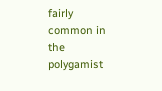fairly common in the polygamist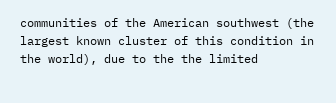communities of the American southwest (the largest known cluster of this condition in the world), due to the the limited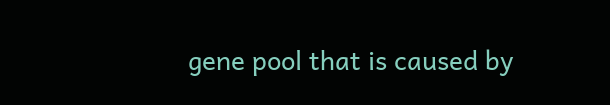gene pool that is caused by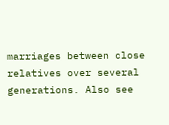marriages between close relatives over several generations. Also see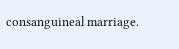consanguineal marriage.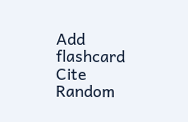Add flashcard Cite Random